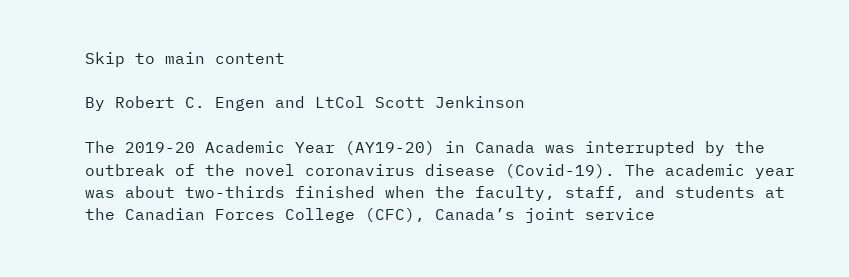Skip to main content

By Robert C. Engen and LtCol Scott Jenkinson

The 2019-20 Academic Year (AY19-20) in Canada was interrupted by the outbreak of the novel coronavirus disease (Covid-19). The academic year was about two-thirds finished when the faculty, staff, and students at the Canadian Forces College (CFC), Canada’s joint service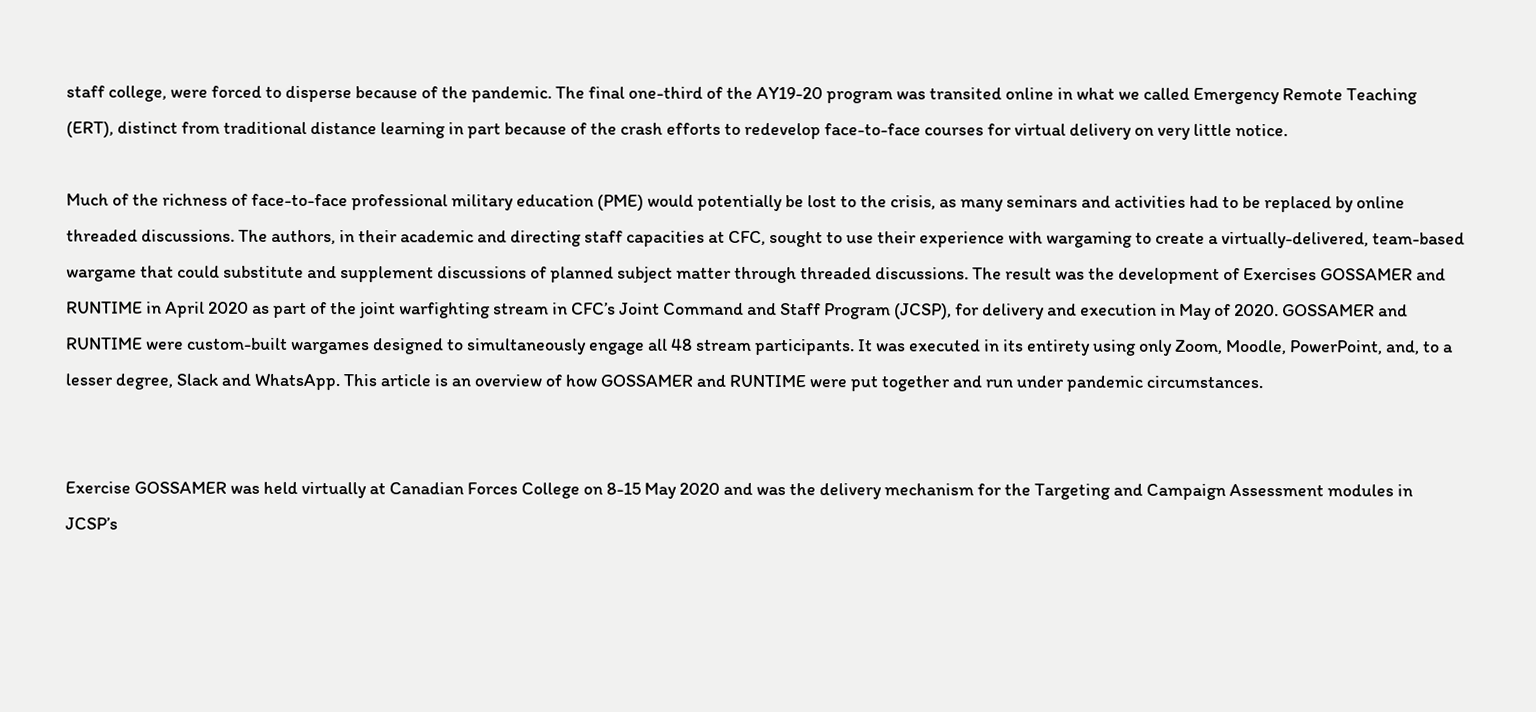staff college, were forced to disperse because of the pandemic. The final one-third of the AY19-20 program was transited online in what we called Emergency Remote Teaching (ERT), distinct from traditional distance learning in part because of the crash efforts to redevelop face-to-face courses for virtual delivery on very little notice.

Much of the richness of face-to-face professional military education (PME) would potentially be lost to the crisis, as many seminars and activities had to be replaced by online threaded discussions. The authors, in their academic and directing staff capacities at CFC, sought to use their experience with wargaming to create a virtually-delivered, team-based wargame that could substitute and supplement discussions of planned subject matter through threaded discussions. The result was the development of Exercises GOSSAMER and RUNTIME in April 2020 as part of the joint warfighting stream in CFC’s Joint Command and Staff Program (JCSP), for delivery and execution in May of 2020. GOSSAMER and RUNTIME were custom-built wargames designed to simultaneously engage all 48 stream participants. It was executed in its entirety using only Zoom, Moodle, PowerPoint, and, to a lesser degree, Slack and WhatsApp. This article is an overview of how GOSSAMER and RUNTIME were put together and run under pandemic circumstances.


Exercise GOSSAMER was held virtually at Canadian Forces College on 8-15 May 2020 and was the delivery mechanism for the Targeting and Campaign Assessment modules in JCSP’s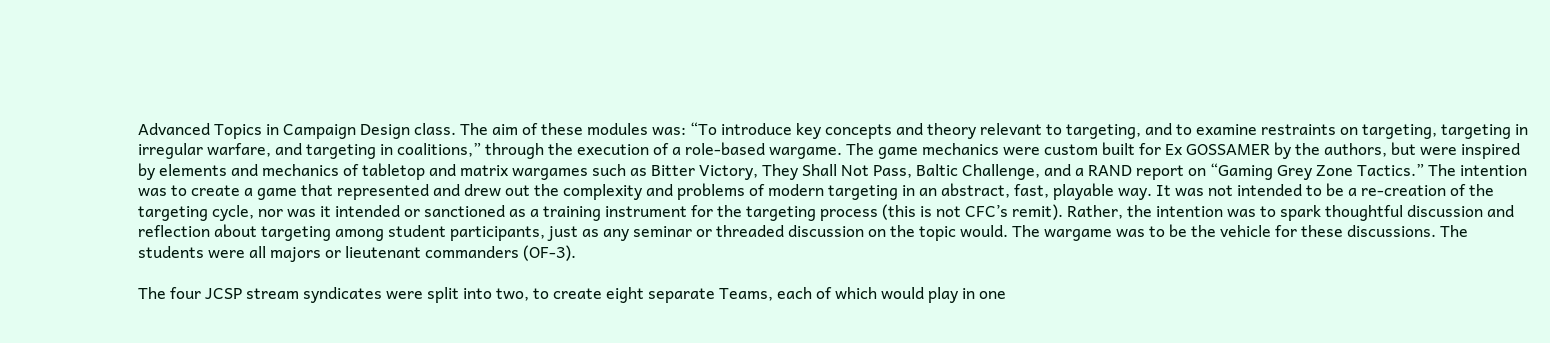Advanced Topics in Campaign Design class. The aim of these modules was: “To introduce key concepts and theory relevant to targeting, and to examine restraints on targeting, targeting in irregular warfare, and targeting in coalitions,” through the execution of a role-based wargame. The game mechanics were custom built for Ex GOSSAMER by the authors, but were inspired by elements and mechanics of tabletop and matrix wargames such as Bitter Victory, They Shall Not Pass, Baltic Challenge, and a RAND report on “Gaming Grey Zone Tactics.” The intention was to create a game that represented and drew out the complexity and problems of modern targeting in an abstract, fast, playable way. It was not intended to be a re-creation of the targeting cycle, nor was it intended or sanctioned as a training instrument for the targeting process (this is not CFC’s remit). Rather, the intention was to spark thoughtful discussion and reflection about targeting among student participants, just as any seminar or threaded discussion on the topic would. The wargame was to be the vehicle for these discussions. The students were all majors or lieutenant commanders (OF-3).

The four JCSP stream syndicates were split into two, to create eight separate Teams, each of which would play in one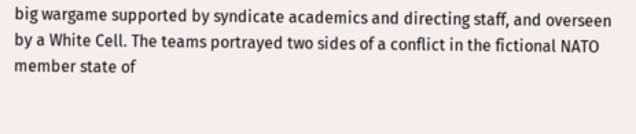big wargame supported by syndicate academics and directing staff, and overseen by a White Cell. The teams portrayed two sides of a conflict in the fictional NATO member state of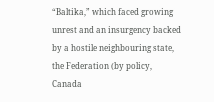“Baltika,” which faced growing unrest and an insurgency backed by a hostile neighbouring state, the Federation (by policy, Canada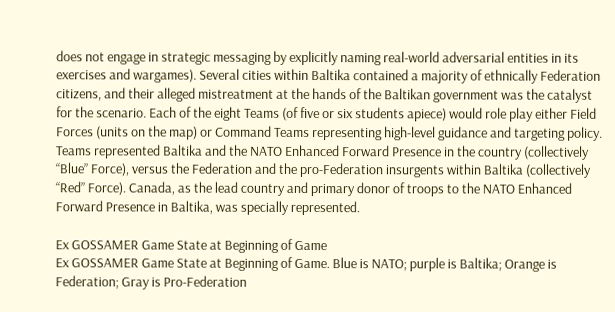does not engage in strategic messaging by explicitly naming real-world adversarial entities in its exercises and wargames). Several cities within Baltika contained a majority of ethnically Federation citizens, and their alleged mistreatment at the hands of the Baltikan government was the catalyst for the scenario. Each of the eight Teams (of five or six students apiece) would role play either Field Forces (units on the map) or Command Teams representing high-level guidance and targeting policy. Teams represented Baltika and the NATO Enhanced Forward Presence in the country (collectively “Blue” Force), versus the Federation and the pro-Federation insurgents within Baltika (collectively “Red” Force). Canada, as the lead country and primary donor of troops to the NATO Enhanced Forward Presence in Baltika, was specially represented.

Ex GOSSAMER Game State at Beginning of Game
Ex GOSSAMER Game State at Beginning of Game. Blue is NATO; purple is Baltika; Orange is Federation; Gray is Pro-Federation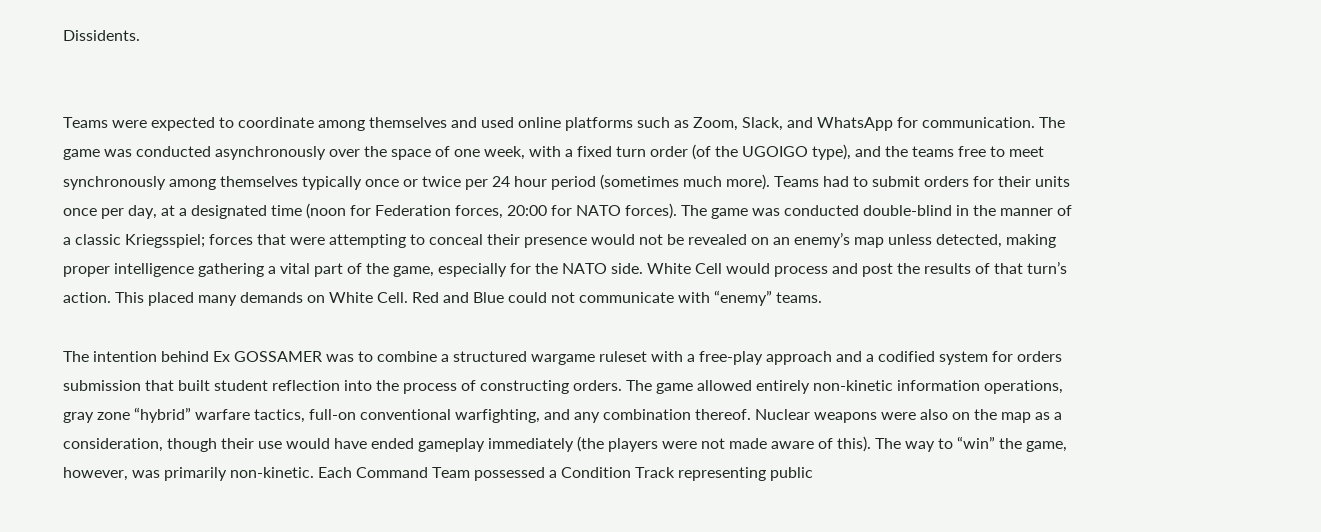Dissidents.


Teams were expected to coordinate among themselves and used online platforms such as Zoom, Slack, and WhatsApp for communication. The game was conducted asynchronously over the space of one week, with a fixed turn order (of the UGOIGO type), and the teams free to meet synchronously among themselves typically once or twice per 24 hour period (sometimes much more). Teams had to submit orders for their units once per day, at a designated time (noon for Federation forces, 20:00 for NATO forces). The game was conducted double-blind in the manner of a classic Kriegsspiel; forces that were attempting to conceal their presence would not be revealed on an enemy’s map unless detected, making proper intelligence gathering a vital part of the game, especially for the NATO side. White Cell would process and post the results of that turn’s action. This placed many demands on White Cell. Red and Blue could not communicate with “enemy” teams.

The intention behind Ex GOSSAMER was to combine a structured wargame ruleset with a free-play approach and a codified system for orders submission that built student reflection into the process of constructing orders. The game allowed entirely non-kinetic information operations, gray zone “hybrid” warfare tactics, full-on conventional warfighting, and any combination thereof. Nuclear weapons were also on the map as a consideration, though their use would have ended gameplay immediately (the players were not made aware of this). The way to “win” the game, however, was primarily non-kinetic. Each Command Team possessed a Condition Track representing public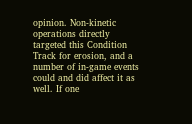opinion. Non-kinetic operations directly targeted this Condition Track for erosion, and a number of in-game events could and did affect it as well. If one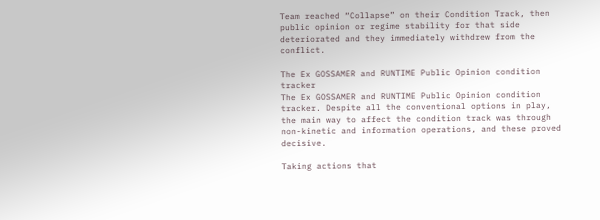Team reached “Collapse” on their Condition Track, then public opinion or regime stability for that side deteriorated and they immediately withdrew from the conflict.

The Ex GOSSAMER and RUNTIME Public Opinion condition tracker
The Ex GOSSAMER and RUNTIME Public Opinion condition tracker. Despite all the conventional options in play, the main way to affect the condition track was through non-kinetic and information operations, and these proved decisive.

Taking actions that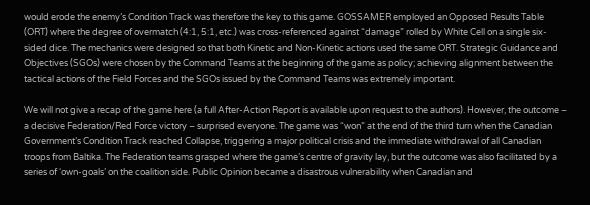would erode the enemy’s Condition Track was therefore the key to this game. GOSSAMER employed an Opposed Results Table (ORT) where the degree of overmatch (4:1, 5:1, etc.) was cross-referenced against “damage” rolled by White Cell on a single six-sided dice. The mechanics were designed so that both Kinetic and Non-Kinetic actions used the same ORT. Strategic Guidance and Objectives (SGOs) were chosen by the Command Teams at the beginning of the game as policy; achieving alignment between the tactical actions of the Field Forces and the SGOs issued by the Command Teams was extremely important.

We will not give a recap of the game here (a full After-Action Report is available upon request to the authors). However, the outcome – a decisive Federation/Red Force victory – surprised everyone. The game was “won” at the end of the third turn when the Canadian Government’s Condition Track reached Collapse, triggering a major political crisis and the immediate withdrawal of all Canadian troops from Baltika. The Federation teams grasped where the game’s centre of gravity lay, but the outcome was also facilitated by a series of ‘own-goals’ on the coalition side. Public Opinion became a disastrous vulnerability when Canadian and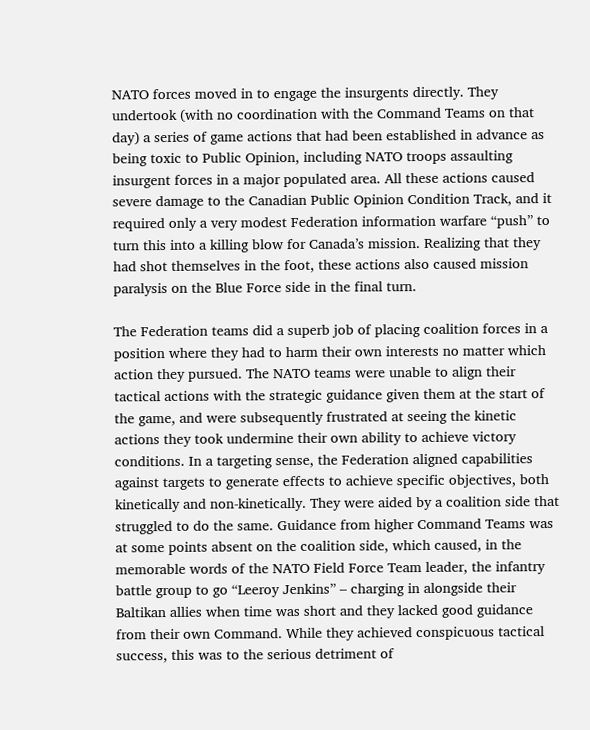NATO forces moved in to engage the insurgents directly. They undertook (with no coordination with the Command Teams on that day) a series of game actions that had been established in advance as being toxic to Public Opinion, including NATO troops assaulting insurgent forces in a major populated area. All these actions caused severe damage to the Canadian Public Opinion Condition Track, and it required only a very modest Federation information warfare “push” to turn this into a killing blow for Canada’s mission. Realizing that they had shot themselves in the foot, these actions also caused mission paralysis on the Blue Force side in the final turn.

The Federation teams did a superb job of placing coalition forces in a position where they had to harm their own interests no matter which action they pursued. The NATO teams were unable to align their tactical actions with the strategic guidance given them at the start of the game, and were subsequently frustrated at seeing the kinetic actions they took undermine their own ability to achieve victory conditions. In a targeting sense, the Federation aligned capabilities against targets to generate effects to achieve specific objectives, both kinetically and non-kinetically. They were aided by a coalition side that struggled to do the same. Guidance from higher Command Teams was at some points absent on the coalition side, which caused, in the memorable words of the NATO Field Force Team leader, the infantry battle group to go “Leeroy Jenkins” – charging in alongside their Baltikan allies when time was short and they lacked good guidance from their own Command. While they achieved conspicuous tactical success, this was to the serious detriment of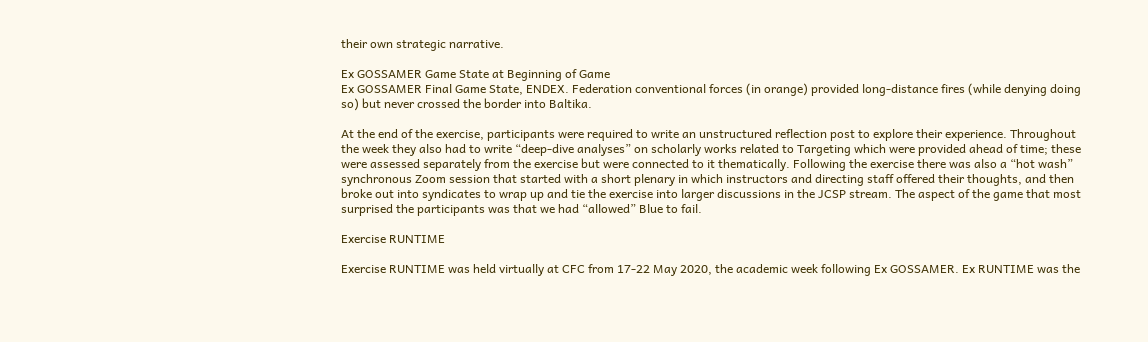their own strategic narrative.

Ex GOSSAMER Game State at Beginning of Game
Ex GOSSAMER Final Game State, ENDEX. Federation conventional forces (in orange) provided long-distance fires (while denying doing so) but never crossed the border into Baltika.

At the end of the exercise, participants were required to write an unstructured reflection post to explore their experience. Throughout the week they also had to write “deep-dive analyses” on scholarly works related to Targeting which were provided ahead of time; these were assessed separately from the exercise but were connected to it thematically. Following the exercise there was also a “hot wash” synchronous Zoom session that started with a short plenary in which instructors and directing staff offered their thoughts, and then broke out into syndicates to wrap up and tie the exercise into larger discussions in the JCSP stream. The aspect of the game that most surprised the participants was that we had “allowed” Blue to fail.

Exercise RUNTIME

Exercise RUNTIME was held virtually at CFC from 17-22 May 2020, the academic week following Ex GOSSAMER. Ex RUNTIME was the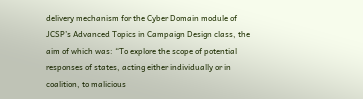delivery mechanism for the Cyber Domain module of JCSP’s Advanced Topics in Campaign Design class, the aim of which was: “To explore the scope of potential responses of states, acting either individually or in coalition, to malicious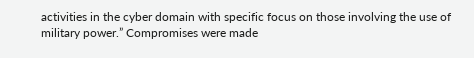activities in the cyber domain with specific focus on those involving the use of military power.” Compromises were made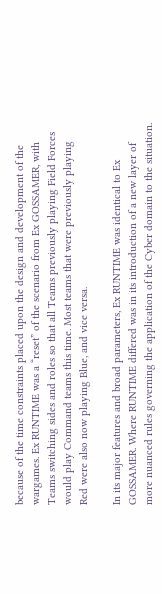because of the time constraints placed upon the design and development of the wargames. Ex RUNTIME was a “reset” of the scenario from Ex GOSSAMER, with Teams switching sides and roles so that all Teams previously playing Field Forces would play Command teams this time. Most teams that were previously playing Red were also now playing Blue, and vice versa.

In its major features and broad parameters, Ex RUNTIME was identical to Ex GOSSAMER. Where RUNTIME differed was in its introduction of a new layer of more nuanced rules governing the application of the Cyber domain to the situation.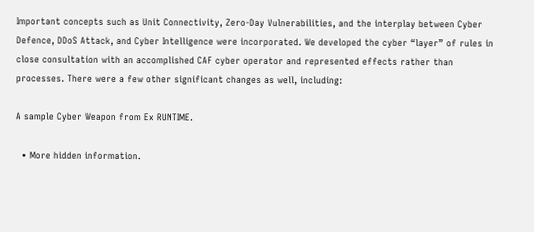Important concepts such as Unit Connectivity, Zero-Day Vulnerabilities, and the interplay between Cyber Defence, DDoS Attack, and Cyber Intelligence were incorporated. We developed the cyber “layer” of rules in close consultation with an accomplished CAF cyber operator and represented effects rather than processes. There were a few other significant changes as well, including:

A sample Cyber Weapon from Ex RUNTIME.

  • More hidden information.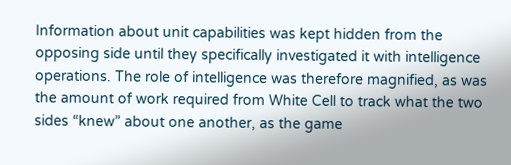Information about unit capabilities was kept hidden from the opposing side until they specifically investigated it with intelligence operations. The role of intelligence was therefore magnified, as was the amount of work required from White Cell to track what the two sides “knew” about one another, as the game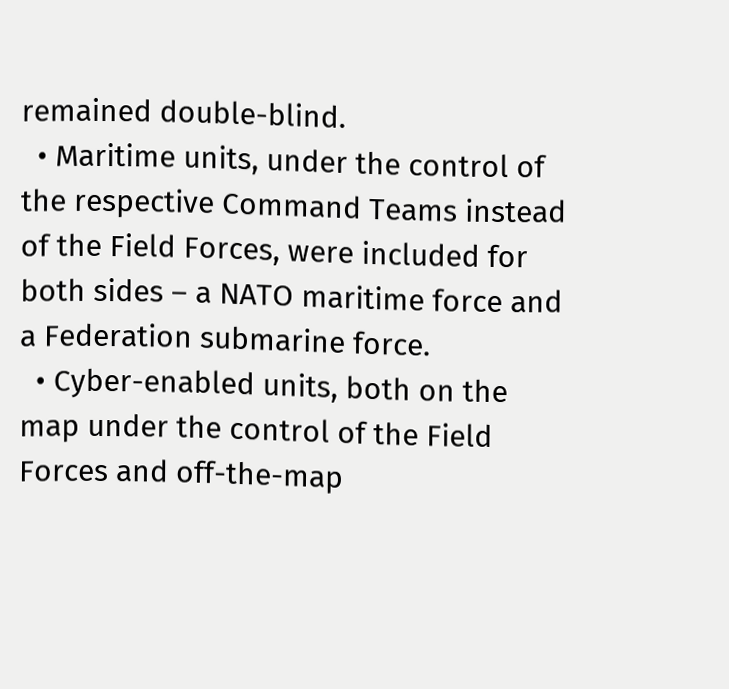remained double-blind.
  • Maritime units, under the control of the respective Command Teams instead of the Field Forces, were included for both sides – a NATO maritime force and a Federation submarine force.
  • Cyber-enabled units, both on the map under the control of the Field Forces and off-the-map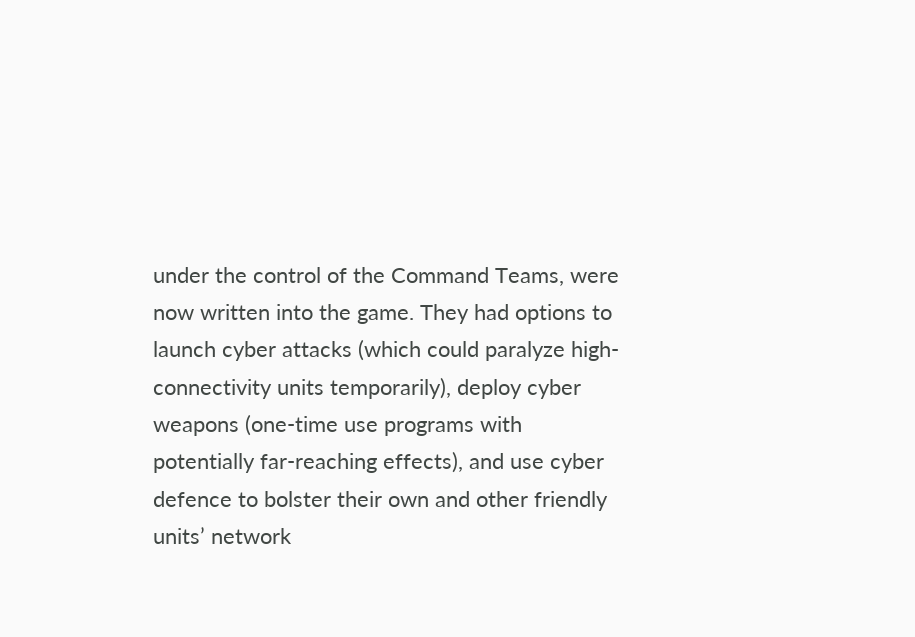under the control of the Command Teams, were now written into the game. They had options to launch cyber attacks (which could paralyze high-connectivity units temporarily), deploy cyber weapons (one-time use programs with potentially far-reaching effects), and use cyber defence to bolster their own and other friendly units’ network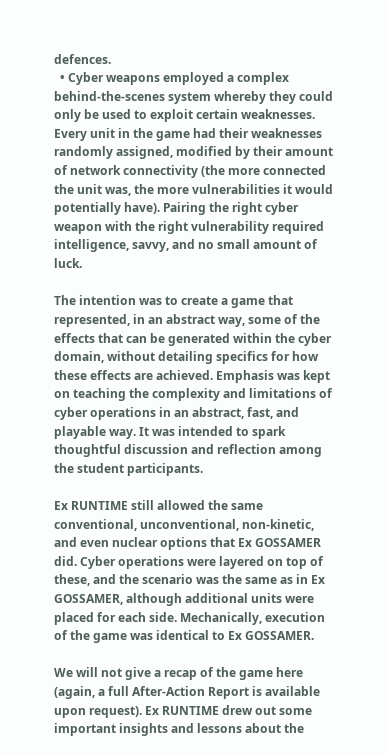defences.
  • Cyber weapons employed a complex behind-the-scenes system whereby they could only be used to exploit certain weaknesses. Every unit in the game had their weaknesses randomly assigned, modified by their amount of network connectivity (the more connected the unit was, the more vulnerabilities it would potentially have). Pairing the right cyber weapon with the right vulnerability required intelligence, savvy, and no small amount of luck.

The intention was to create a game that represented, in an abstract way, some of the effects that can be generated within the cyber domain, without detailing specifics for how these effects are achieved. Emphasis was kept on teaching the complexity and limitations of cyber operations in an abstract, fast, and playable way. It was intended to spark thoughtful discussion and reflection among the student participants.

Ex RUNTIME still allowed the same conventional, unconventional, non-kinetic, and even nuclear options that Ex GOSSAMER did. Cyber operations were layered on top of these, and the scenario was the same as in Ex GOSSAMER, although additional units were placed for each side. Mechanically, execution of the game was identical to Ex GOSSAMER.

We will not give a recap of the game here (again, a full After-Action Report is available upon request). Ex RUNTIME drew out some important insights and lessons about the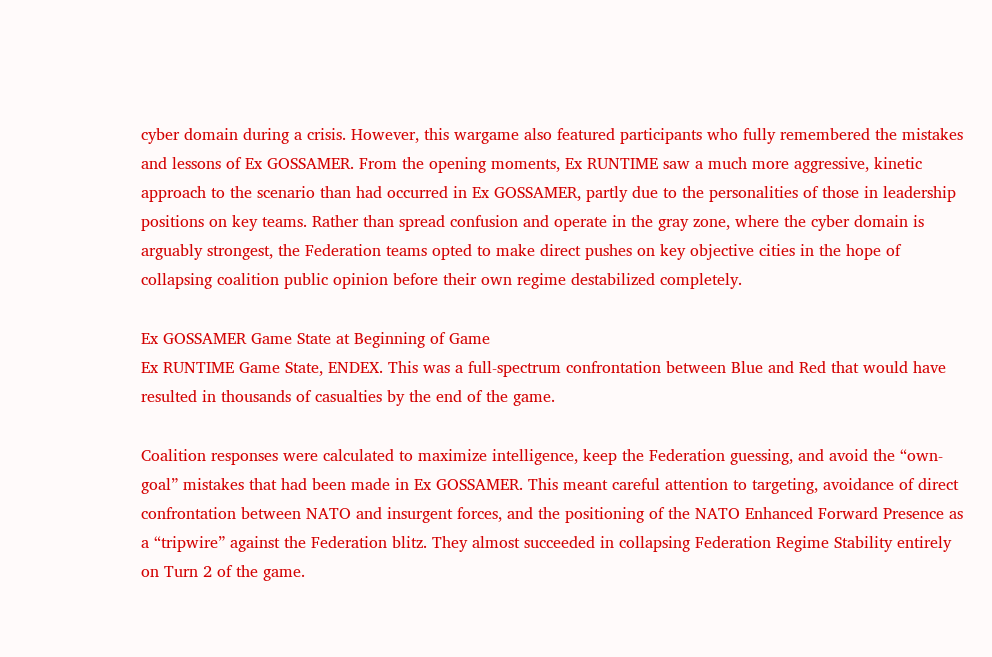cyber domain during a crisis. However, this wargame also featured participants who fully remembered the mistakes and lessons of Ex GOSSAMER. From the opening moments, Ex RUNTIME saw a much more aggressive, kinetic approach to the scenario than had occurred in Ex GOSSAMER, partly due to the personalities of those in leadership positions on key teams. Rather than spread confusion and operate in the gray zone, where the cyber domain is arguably strongest, the Federation teams opted to make direct pushes on key objective cities in the hope of collapsing coalition public opinion before their own regime destabilized completely.

Ex GOSSAMER Game State at Beginning of Game
Ex RUNTIME Game State, ENDEX. This was a full-spectrum confrontation between Blue and Red that would have resulted in thousands of casualties by the end of the game.

Coalition responses were calculated to maximize intelligence, keep the Federation guessing, and avoid the “own-goal” mistakes that had been made in Ex GOSSAMER. This meant careful attention to targeting, avoidance of direct confrontation between NATO and insurgent forces, and the positioning of the NATO Enhanced Forward Presence as a “tripwire” against the Federation blitz. They almost succeeded in collapsing Federation Regime Stability entirely on Turn 2 of the game.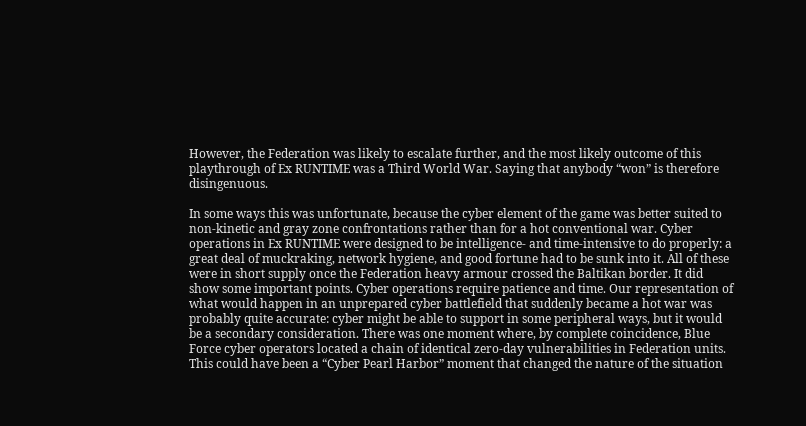However, the Federation was likely to escalate further, and the most likely outcome of this playthrough of Ex RUNTIME was a Third World War. Saying that anybody “won” is therefore disingenuous.

In some ways this was unfortunate, because the cyber element of the game was better suited to non-kinetic and gray zone confrontations rather than for a hot conventional war. Cyber operations in Ex RUNTIME were designed to be intelligence- and time-intensive to do properly: a great deal of muckraking, network hygiene, and good fortune had to be sunk into it. All of these were in short supply once the Federation heavy armour crossed the Baltikan border. It did show some important points. Cyber operations require patience and time. Our representation of what would happen in an unprepared cyber battlefield that suddenly became a hot war was probably quite accurate: cyber might be able to support in some peripheral ways, but it would be a secondary consideration. There was one moment where, by complete coincidence, Blue Force cyber operators located a chain of identical zero-day vulnerabilities in Federation units. This could have been a “Cyber Pearl Harbor” moment that changed the nature of the situation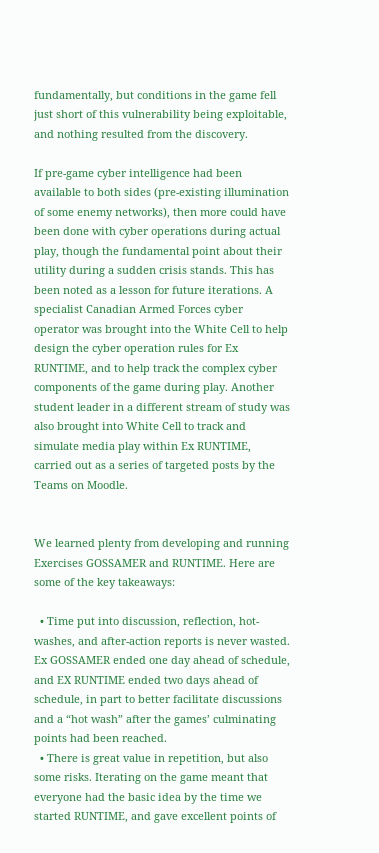fundamentally, but conditions in the game fell just short of this vulnerability being exploitable, and nothing resulted from the discovery.

If pre-game cyber intelligence had been available to both sides (pre-existing illumination of some enemy networks), then more could have been done with cyber operations during actual play, though the fundamental point about their utility during a sudden crisis stands. This has been noted as a lesson for future iterations. A specialist Canadian Armed Forces cyber operator was brought into the White Cell to help design the cyber operation rules for Ex RUNTIME, and to help track the complex cyber components of the game during play. Another student leader in a different stream of study was also brought into White Cell to track and simulate media play within Ex RUNTIME, carried out as a series of targeted posts by the Teams on Moodle.


We learned plenty from developing and running Exercises GOSSAMER and RUNTIME. Here are some of the key takeaways:

  • Time put into discussion, reflection, hot-washes, and after-action reports is never wasted. Ex GOSSAMER ended one day ahead of schedule, and EX RUNTIME ended two days ahead of schedule, in part to better facilitate discussions and a “hot wash” after the games’ culminating points had been reached.
  • There is great value in repetition, but also some risks. Iterating on the game meant that everyone had the basic idea by the time we started RUNTIME, and gave excellent points of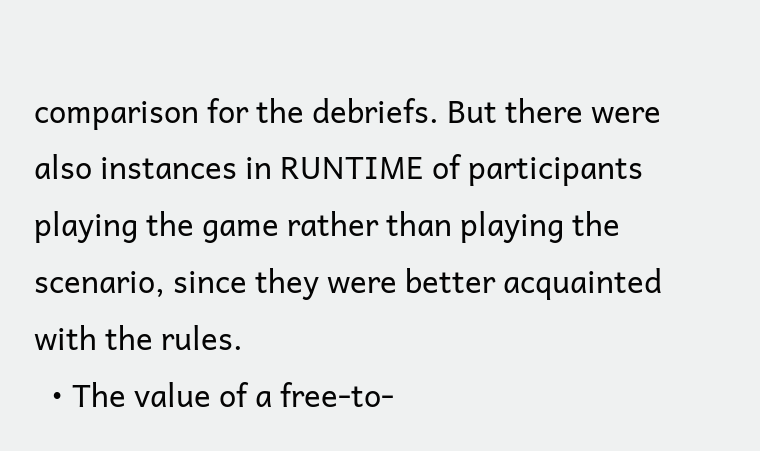comparison for the debriefs. But there were also instances in RUNTIME of participants playing the game rather than playing the scenario, since they were better acquainted with the rules.
  • The value of a free-to-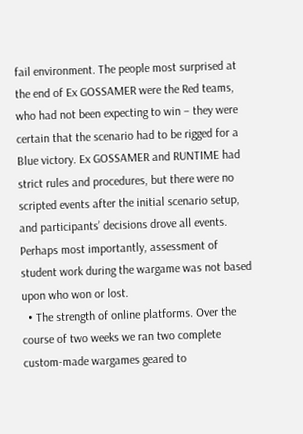fail environment. The people most surprised at the end of Ex GOSSAMER were the Red teams, who had not been expecting to win – they were certain that the scenario had to be rigged for a Blue victory. Ex GOSSAMER and RUNTIME had strict rules and procedures, but there were no scripted events after the initial scenario setup, and participants’ decisions drove all events. Perhaps most importantly, assessment of student work during the wargame was not based upon who won or lost.
  • The strength of online platforms. Over the course of two weeks we ran two complete custom-made wargames geared to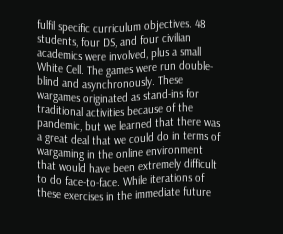fulfil specific curriculum objectives. 48 students, four DS, and four civilian academics were involved, plus a small White Cell. The games were run double-blind and asynchronously. These wargames originated as stand-ins for traditional activities because of the pandemic, but we learned that there was a great deal that we could do in terms of wargaming in the online environment that would have been extremely difficult to do face-to-face. While iterations of these exercises in the immediate future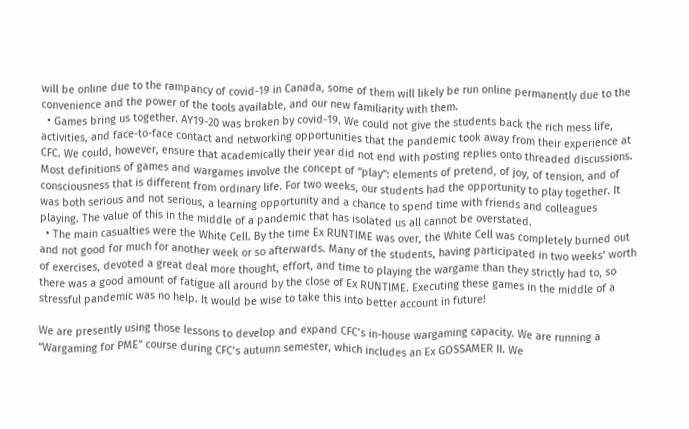will be online due to the rampancy of covid-19 in Canada, some of them will likely be run online permanently due to the convenience and the power of the tools available, and our new familiarity with them.
  • Games bring us together. AY19-20 was broken by covid-19. We could not give the students back the rich mess life, activities, and face-to-face contact and networking opportunities that the pandemic took away from their experience at CFC. We could, however, ensure that academically their year did not end with posting replies onto threaded discussions. Most definitions of games and wargames involve the concept of “play”: elements of pretend, of joy, of tension, and of consciousness that is different from ordinary life. For two weeks, our students had the opportunity to play together. It was both serious and not serious, a learning opportunity and a chance to spend time with friends and colleagues playing. The value of this in the middle of a pandemic that has isolated us all cannot be overstated.
  • The main casualties were the White Cell. By the time Ex RUNTIME was over, the White Cell was completely burned out and not good for much for another week or so afterwards. Many of the students, having participated in two weeks’ worth of exercises, devoted a great deal more thought, effort, and time to playing the wargame than they strictly had to, so there was a good amount of fatigue all around by the close of Ex RUNTIME. Executing these games in the middle of a stressful pandemic was no help. It would be wise to take this into better account in future!

We are presently using those lessons to develop and expand CFC’s in-house wargaming capacity. We are running a “Wargaming for PME” course during CFC’s autumn semester, which includes an Ex GOSSAMER II. We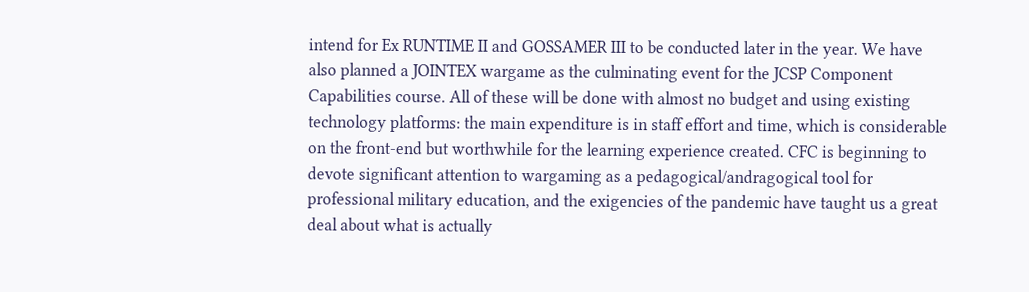intend for Ex RUNTIME II and GOSSAMER III to be conducted later in the year. We have also planned a JOINTEX wargame as the culminating event for the JCSP Component Capabilities course. All of these will be done with almost no budget and using existing technology platforms: the main expenditure is in staff effort and time, which is considerable on the front-end but worthwhile for the learning experience created. CFC is beginning to devote significant attention to wargaming as a pedagogical/andragogical tool for professional military education, and the exigencies of the pandemic have taught us a great deal about what is actually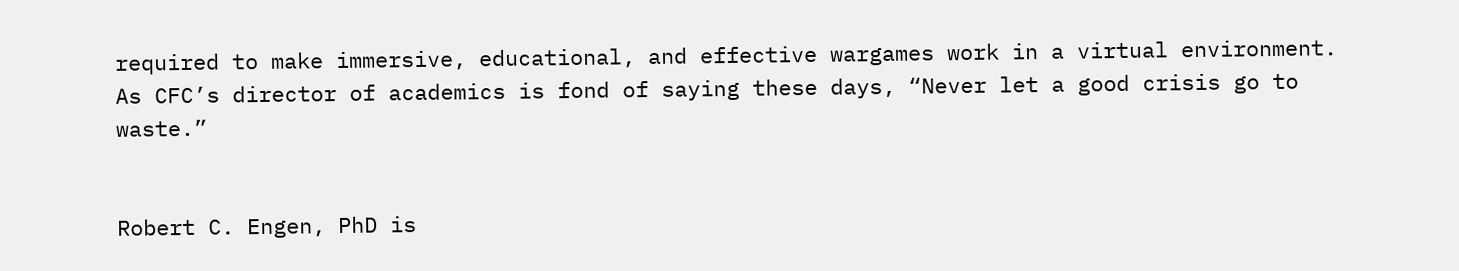required to make immersive, educational, and effective wargames work in a virtual environment. As CFC’s director of academics is fond of saying these days, “Never let a good crisis go to waste.”


Robert C. Engen, PhD is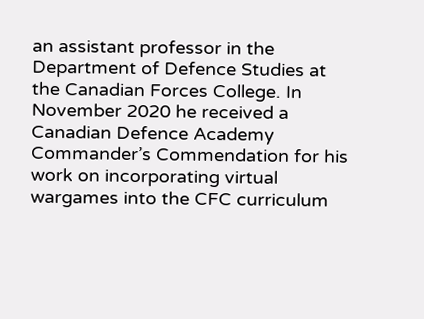an assistant professor in the Department of Defence Studies at the Canadian Forces College. In November 2020 he received a Canadian Defence Academy Commander’s Commendation for his work on incorporating virtual wargames into the CFC curriculum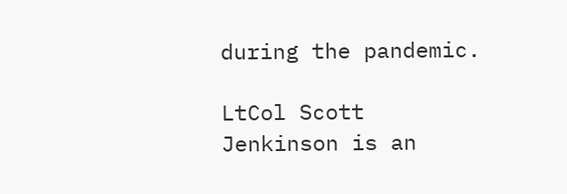during the pandemic.

LtCol Scott Jenkinson is an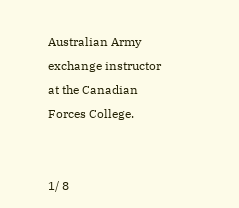Australian Army exchange instructor at the Canadian Forces College.


1/ 8